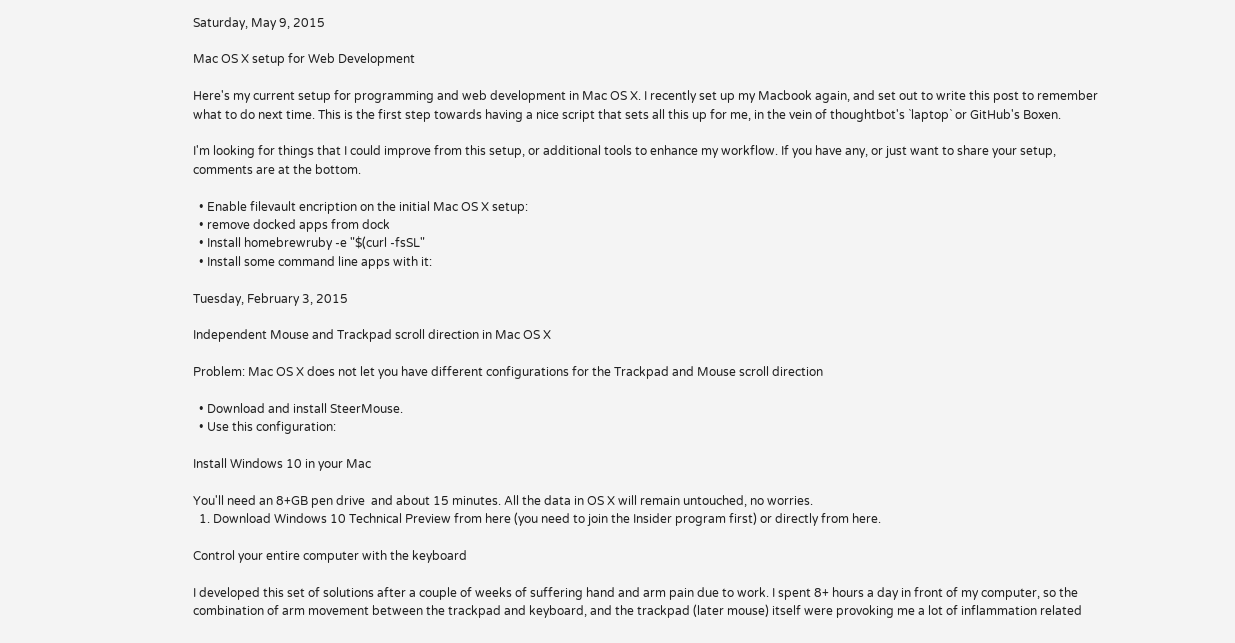Saturday, May 9, 2015

Mac OS X setup for Web Development

Here's my current setup for programming and web development in Mac OS X. I recently set up my Macbook again, and set out to write this post to remember what to do next time. This is the first step towards having a nice script that sets all this up for me, in the vein of thoughtbot's `laptop` or GitHub's Boxen.

I'm looking for things that I could improve from this setup, or additional tools to enhance my workflow. If you have any, or just want to share your setup, comments are at the bottom.

  • Enable filevault encription on the initial Mac OS X setup:
  • remove docked apps from dock
  • Install homebrewruby -e "$(curl -fsSL"
  • Install some command line apps with it:

Tuesday, February 3, 2015

Independent Mouse and Trackpad scroll direction in Mac OS X

Problem: Mac OS X does not let you have different configurations for the Trackpad and Mouse scroll direction

  • Download and install SteerMouse.
  • Use this configuration:

Install Windows 10 in your Mac

You'll need an 8+GB pen drive  and about 15 minutes. All the data in OS X will remain untouched, no worries.
  1. Download Windows 10 Technical Preview from here (you need to join the Insider program first) or directly from here.

Control your entire computer with the keyboard

I developed this set of solutions after a couple of weeks of suffering hand and arm pain due to work. I spent 8+ hours a day in front of my computer, so the combination of arm movement between the trackpad and keyboard, and the trackpad (later mouse) itself were provoking me a lot of inflammation related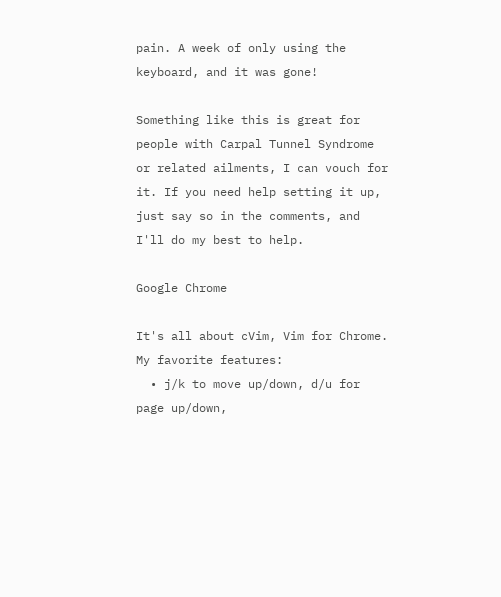pain. A week of only using the keyboard, and it was gone!

Something like this is great for people with Carpal Tunnel Syndrome or related ailments, I can vouch for it. If you need help setting it up, just say so in the comments, and I'll do my best to help.

Google Chrome

It's all about cVim, Vim for Chrome.
My favorite features:
  • j/k to move up/down, d/u for page up/down,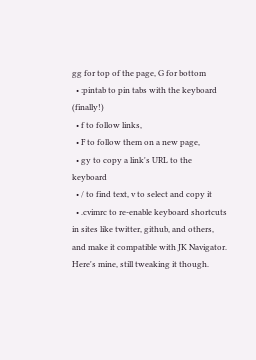gg for top of the page, G for bottom
  • :pintab to pin tabs with the keyboard (finally!)
  • f to follow links,
  • F to follow them on a new page,
  • gy to copy a link's URL to the keyboard
  • / to find text, v to select and copy it
  • .cvimrc to re-enable keyboard shortcuts in sites like twitter, github, and others, and make it compatible with JK Navigator. Here's mine, still tweaking it though.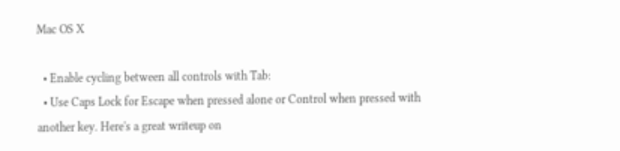Mac OS X

  • Enable cycling between all controls with Tab:
  • Use Caps Lock for Escape when pressed alone or Control when pressed with another key. Here's a great writeup on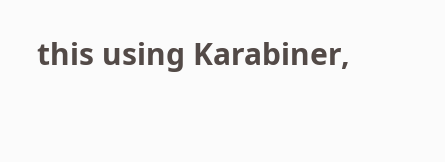this using Karabiner,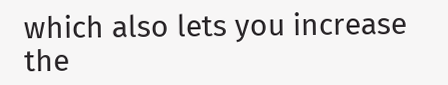which also lets you increase the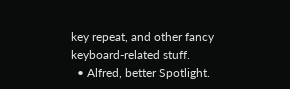key repeat, and other fancy keyboard-related stuff.
  • Alfred, better Spotlight.